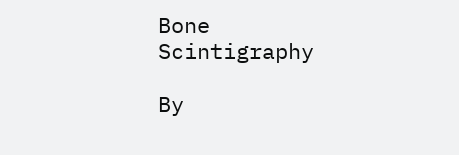Bone Scintigraphy

By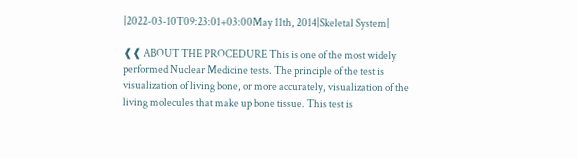|2022-03-10T09:23:01+03:00May 11th, 2014|Skeletal System|

❰❰ ABOUT THE PROCEDURE This is one of the most widely performed Nuclear Medicine tests. The principle of the test is visualization of living bone, or more accurately, visualization of the living molecules that make up bone tissue. This test is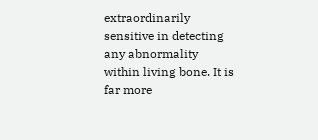extraordinarily sensitive in detecting any abnormality within living bone. It is far more